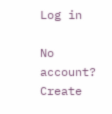Log in

No account? Create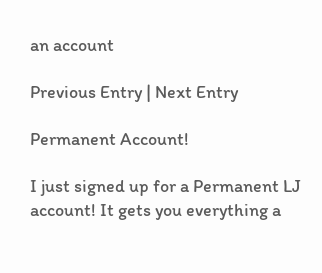an account

Previous Entry | Next Entry

Permanent Account!

I just signed up for a Permanent LJ account! It gets you everything a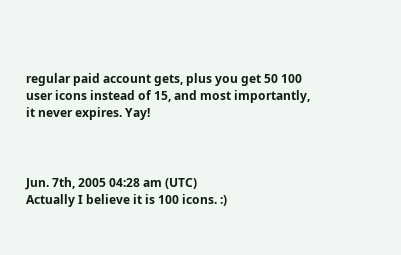regular paid account gets, plus you get 50 100 user icons instead of 15, and most importantly, it never expires. Yay!



Jun. 7th, 2005 04:28 am (UTC)
Actually I believe it is 100 icons. :)